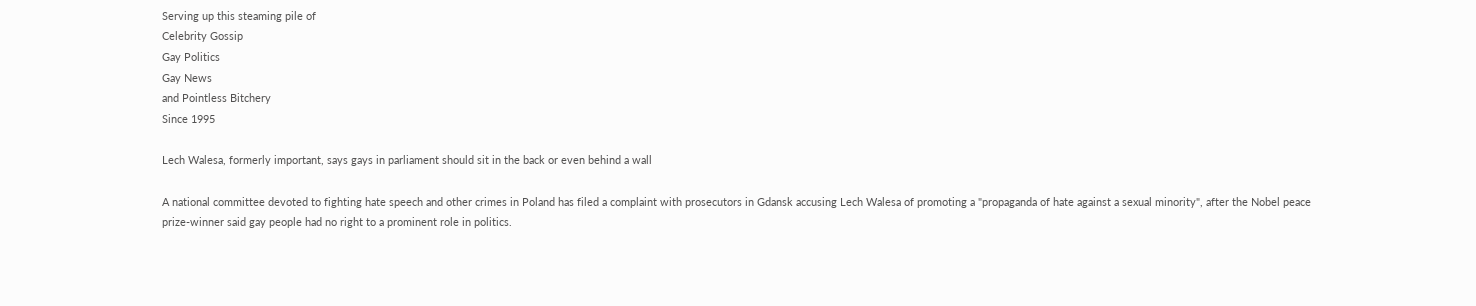Serving up this steaming pile of
Celebrity Gossip
Gay Politics
Gay News
and Pointless Bitchery
Since 1995

Lech Walesa, formerly important, says gays in parliament should sit in the back or even behind a wall

A national committee devoted to fighting hate speech and other crimes in Poland has filed a complaint with prosecutors in Gdansk accusing Lech Walesa of promoting a "propaganda of hate against a sexual minority", after the Nobel peace prize-winner said gay people had no right to a prominent role in politics.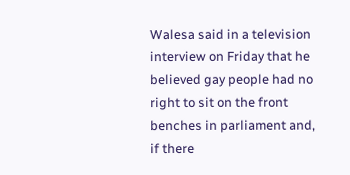Walesa said in a television interview on Friday that he believed gay people had no right to sit on the front benches in parliament and, if there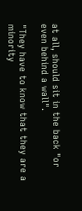at all, should sit in the back "or even behind a wall".

"They have to know that they are a minority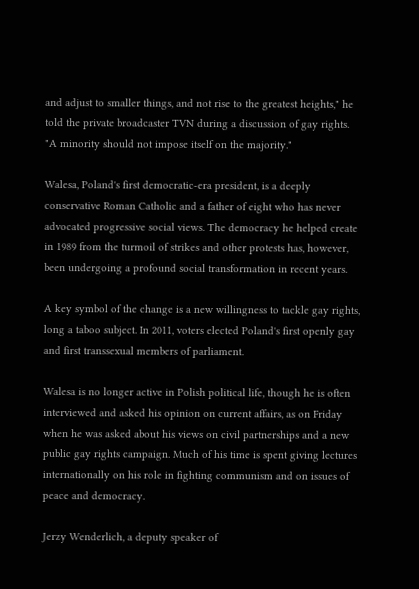and adjust to smaller things, and not rise to the greatest heights," he told the private broadcaster TVN during a discussion of gay rights. "A minority should not impose itself on the majority."

Walesa, Poland's first democratic-era president, is a deeply conservative Roman Catholic and a father of eight who has never advocated progressive social views. The democracy he helped create in 1989 from the turmoil of strikes and other protests has, however, been undergoing a profound social transformation in recent years.

A key symbol of the change is a new willingness to tackle gay rights, long a taboo subject. In 2011, voters elected Poland's first openly gay and first transsexual members of parliament.

Walesa is no longer active in Polish political life, though he is often interviewed and asked his opinion on current affairs, as on Friday when he was asked about his views on civil partnerships and a new public gay rights campaign. Much of his time is spent giving lectures internationally on his role in fighting communism and on issues of peace and democracy.

Jerzy Wenderlich, a deputy speaker of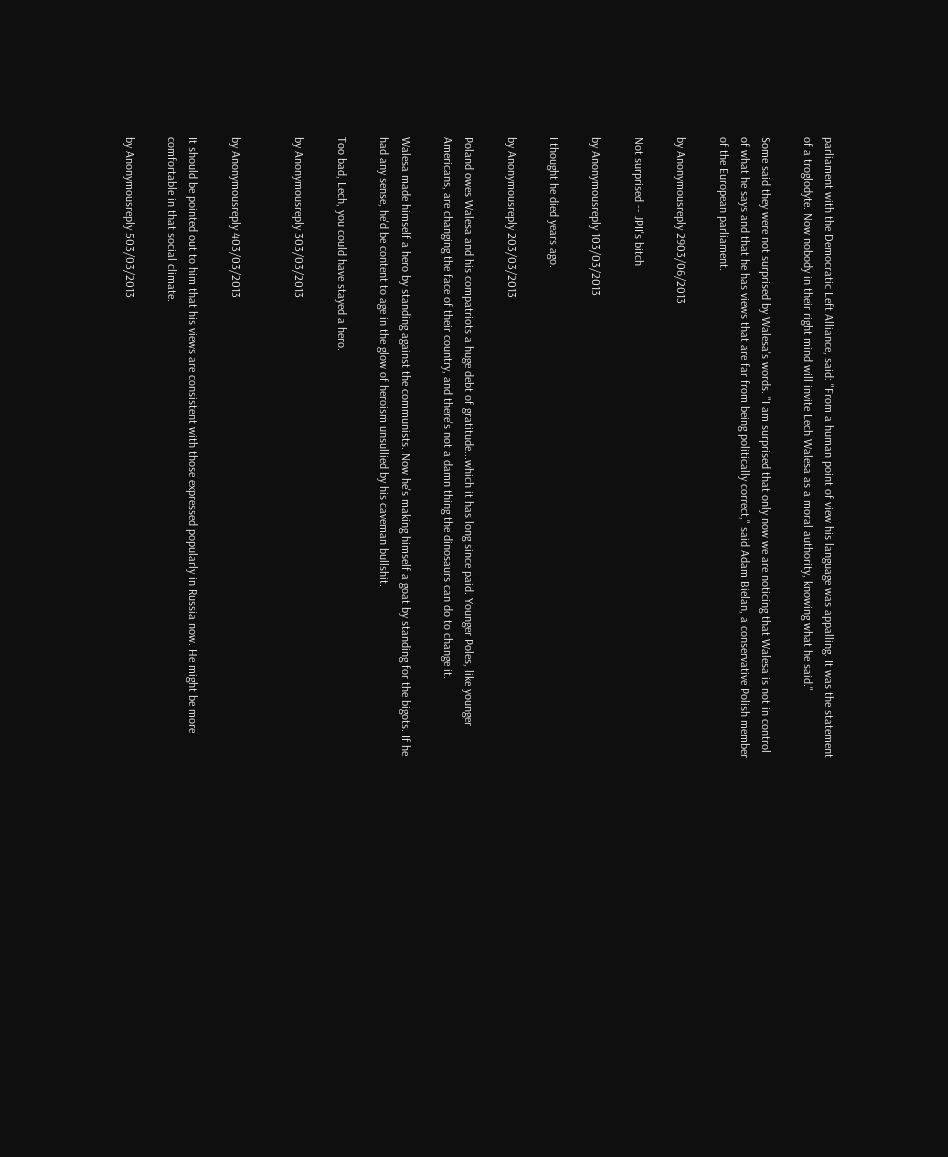parliament with the Democratic Left Alliance, said: "From a human point of view his language was appalling. It was the statement of a troglodyte. Now nobody in their right mind will invite Lech Walesa as a moral authority, knowing what he said."

Some said they were not surprised by Walesa's words. "I am surprised that only now we are noticing that Walesa is not in control of what he says and that he has views that are far from being politically correct," said Adam Bielan, a conservative Polish member of the European parliament.

by Anonymousreply 2903/06/2013

Not surprised -- JPII's bitch

by Anonymousreply 103/03/2013

I thought he died years ago.

by Anonymousreply 203/03/2013

Poland owes Walesa and his compatriots a huge debt of gratitude...which it has long since paid. Younger Poles, like younger Americans, are changing the face of their country, and there's not a damn thing the dinosaurs can do to change it.

Walesa made himself a hero by standing against the communists. Now he's making himself a goat by standing for the bigots. If he had any sense, he'd be content to age in the glow of heroism unsullied by his caveman bullshit.

Too bad, Lech, you could have stayed a hero.

by Anonymousreply 303/03/2013


by Anonymousreply 403/03/2013

It should be pointed out to him that his views are consistent with those expressed popularly in Russia now. He might be more comfortable in that social climate.

by Anonymousreply 503/03/2013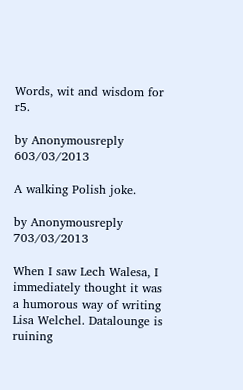Words, wit and wisdom for r5.

by Anonymousreply 603/03/2013

A walking Polish joke.

by Anonymousreply 703/03/2013

When I saw Lech Walesa, I immediately thought it was a humorous way of writing Lisa Welchel. Datalounge is ruining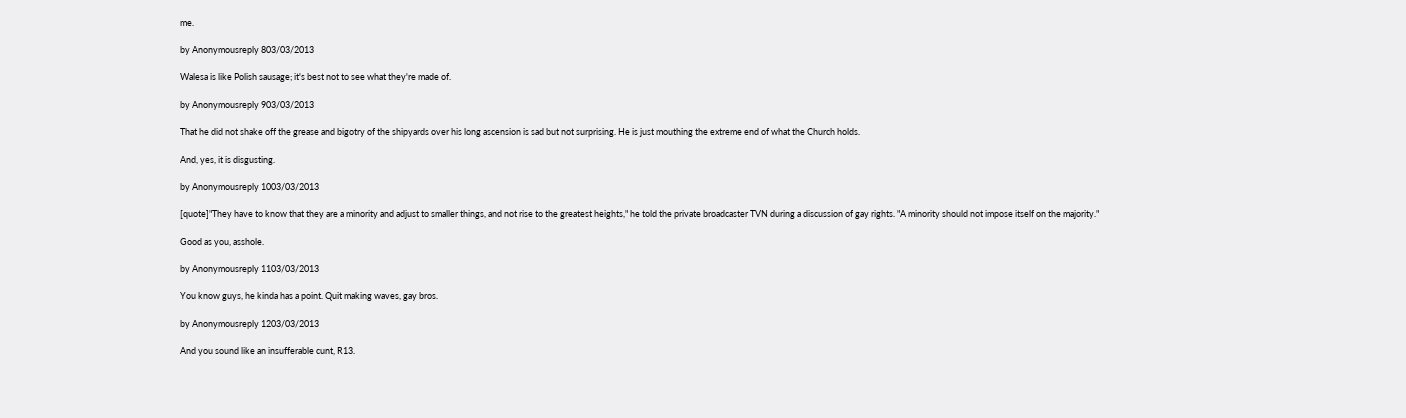me.

by Anonymousreply 803/03/2013

Walesa is like Polish sausage; it's best not to see what they're made of.

by Anonymousreply 903/03/2013

That he did not shake off the grease and bigotry of the shipyards over his long ascension is sad but not surprising. He is just mouthing the extreme end of what the Church holds.

And, yes, it is disgusting.

by Anonymousreply 1003/03/2013

[quote]"They have to know that they are a minority and adjust to smaller things, and not rise to the greatest heights," he told the private broadcaster TVN during a discussion of gay rights. "A minority should not impose itself on the majority."

Good as you, asshole.

by Anonymousreply 1103/03/2013

You know guys, he kinda has a point. Quit making waves, gay bros.

by Anonymousreply 1203/03/2013

And you sound like an insufferable cunt, R13.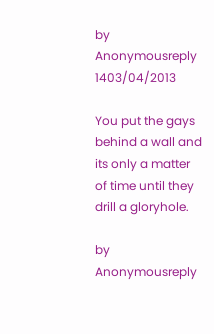by Anonymousreply 1403/04/2013

You put the gays behind a wall and its only a matter of time until they drill a gloryhole.

by Anonymousreply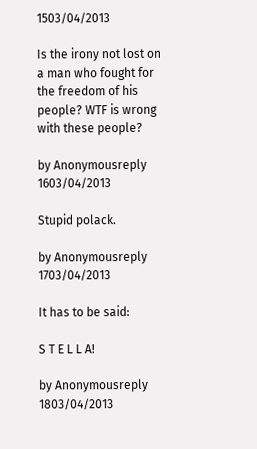1503/04/2013

Is the irony not lost on a man who fought for the freedom of his people? WTF is wrong with these people?

by Anonymousreply 1603/04/2013

Stupid polack.

by Anonymousreply 1703/04/2013

It has to be said:

S T E L L A!

by Anonymousreply 1803/04/2013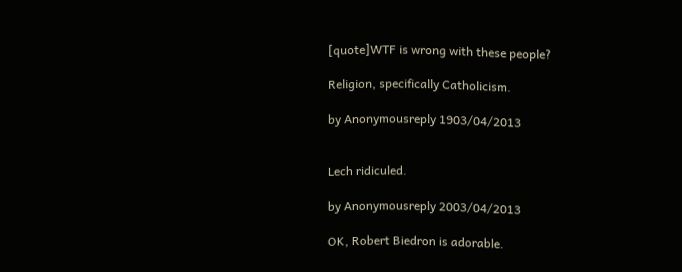[quote]WTF is wrong with these people?

Religion, specifically Catholicism.

by Anonymousreply 1903/04/2013


Lech ridiculed.

by Anonymousreply 2003/04/2013

OK, Robert Biedron is adorable.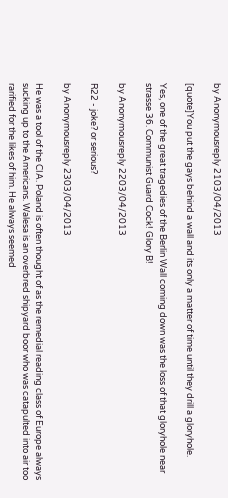by Anonymousreply 2103/04/2013

[quote]You put the gays behind a wall and its only a matter of time until they drill a gloryhole.

Yes, one of the great tragedies of the Berlin Wall coming down was the loss of that gloryhole near strasse 36. Communist Guard Cock! Glory B!

by Anonymousreply 2203/04/2013

R22 - joke? or serious?

by Anonymousreply 2303/04/2013

He was a tool of the CIA. Poland is often thought of as the remedial reading class of Europe always sucking up to the Americans. Walesa is an overbred shipyard boor who was catapulted into air too rarified for the likes of him. He always seemed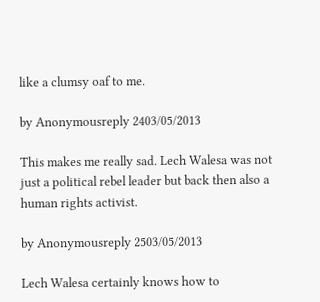like a clumsy oaf to me.

by Anonymousreply 2403/05/2013

This makes me really sad. Lech Walesa was not just a political rebel leader but back then also a human rights activist.

by Anonymousreply 2503/05/2013

Lech Walesa certainly knows how to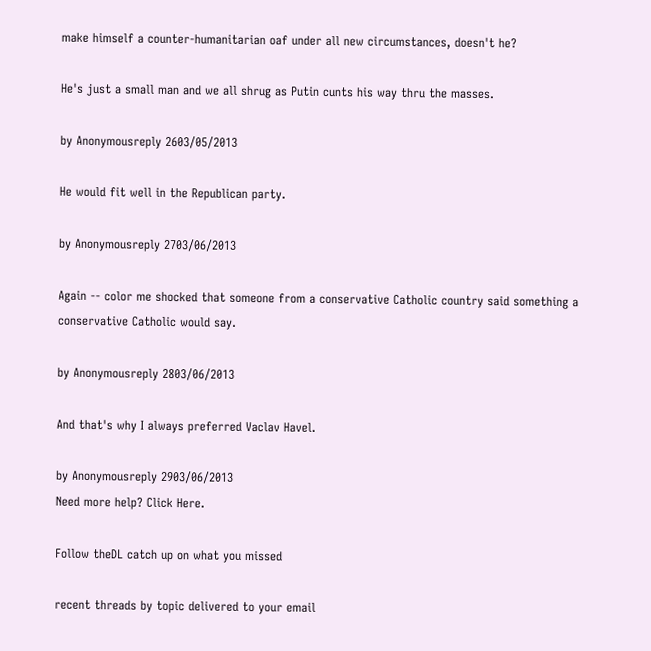make himself a counter-humanitarian oaf under all new circumstances, doesn't he?

He's just a small man and we all shrug as Putin cunts his way thru the masses.

by Anonymousreply 2603/05/2013

He would fit well in the Republican party.

by Anonymousreply 2703/06/2013

Again -- color me shocked that someone from a conservative Catholic country said something a conservative Catholic would say.

by Anonymousreply 2803/06/2013

And that's why I always preferred Vaclav Havel.

by Anonymousreply 2903/06/2013
Need more help? Click Here.

Follow theDL catch up on what you missed

recent threads by topic delivered to your email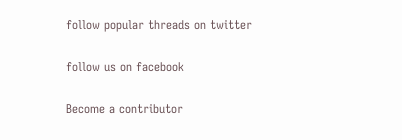follow popular threads on twitter

follow us on facebook

Become a contributor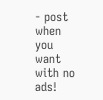- post when you want with no ads!